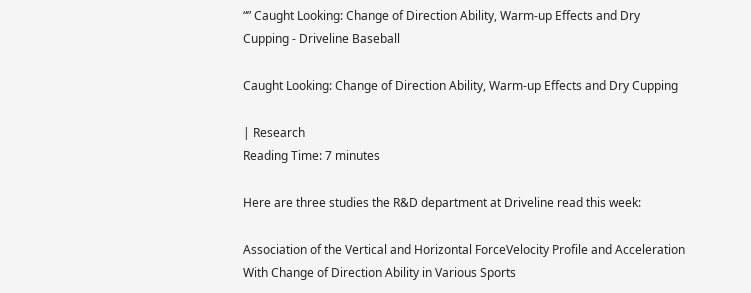“” Caught Looking: Change of Direction Ability, Warm-up Effects and Dry Cupping - Driveline Baseball

Caught Looking: Change of Direction Ability, Warm-up Effects and Dry Cupping

| Research
Reading Time: 7 minutes

Here are three studies the R&D department at Driveline read this week:

Association of the Vertical and Horizontal ForceVelocity Profile and Acceleration With Change of Direction Ability in Various Sports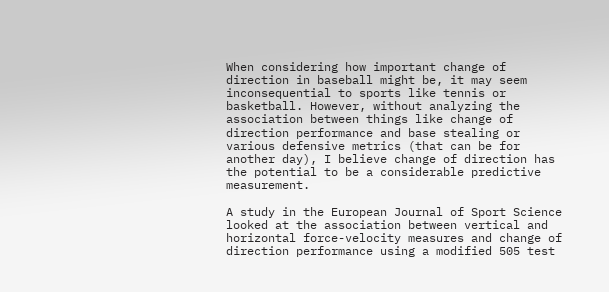When considering how important change of direction in baseball might be, it may seem inconsequential to sports like tennis or basketball. However, without analyzing the association between things like change of direction performance and base stealing or various defensive metrics (that can be for another day), I believe change of direction has the potential to be a considerable predictive measurement.

A study in the European Journal of Sport Science looked at the association between vertical and horizontal force-velocity measures and change of direction performance using a modified 505 test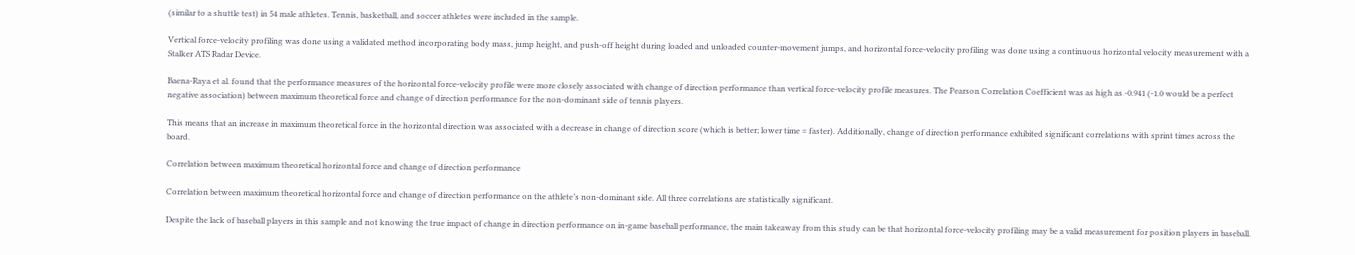(similar to a shuttle test) in 54 male athletes. Tennis, basketball, and soccer athletes were included in the sample.

Vertical force-velocity profiling was done using a validated method incorporating body mass, jump height, and push-off height during loaded and unloaded counter-movement jumps, and horizontal force-velocity profiling was done using a continuous horizontal velocity measurement with a Stalker ATS Radar Device.

Baena-Raya et al. found that the performance measures of the horizontal force-velocity profile were more closely associated with change of direction performance than vertical force-velocity profile measures. The Pearson Correlation Coefficient was as high as -0.941 (-1.0 would be a perfect negative association) between maximum theoretical force and change of direction performance for the non-dominant side of tennis players.

This means that an increase in maximum theoretical force in the horizontal direction was associated with a decrease in change of direction score (which is better; lower time = faster). Additionally, change of direction performance exhibited significant correlations with sprint times across the board.

Correlation between maximum theoretical horizontal force and change of direction performance

Correlation between maximum theoretical horizontal force and change of direction performance on the athlete’s non-dominant side. All three correlations are statistically significant.

Despite the lack of baseball players in this sample and not knowing the true impact of change in direction performance on in-game baseball performance, the main takeaway from this study can be that horizontal force-velocity profiling may be a valid measurement for position players in baseball.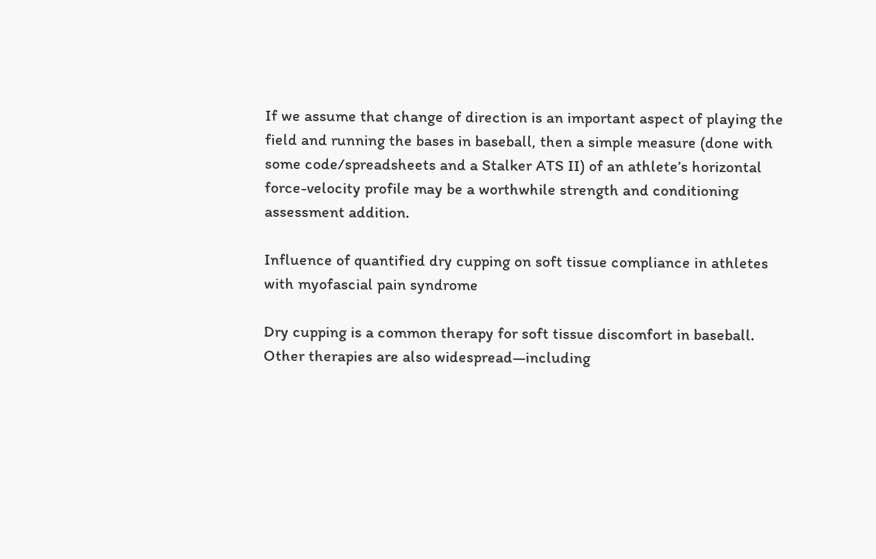If we assume that change of direction is an important aspect of playing the field and running the bases in baseball, then a simple measure (done with some code/spreadsheets and a Stalker ATS II) of an athlete’s horizontal force-velocity profile may be a worthwhile strength and conditioning assessment addition.

Influence of quantified dry cupping on soft tissue compliance in athletes with myofascial pain syndrome

Dry cupping is a common therapy for soft tissue discomfort in baseball. Other therapies are also widespread—including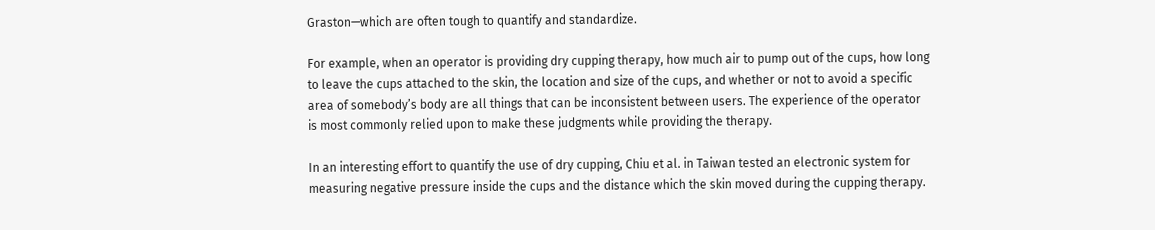Graston—which are often tough to quantify and standardize.

For example, when an operator is providing dry cupping therapy, how much air to pump out of the cups, how long to leave the cups attached to the skin, the location and size of the cups, and whether or not to avoid a specific area of somebody’s body are all things that can be inconsistent between users. The experience of the operator is most commonly relied upon to make these judgments while providing the therapy.

In an interesting effort to quantify the use of dry cupping, Chiu et al. in Taiwan tested an electronic system for measuring negative pressure inside the cups and the distance which the skin moved during the cupping therapy.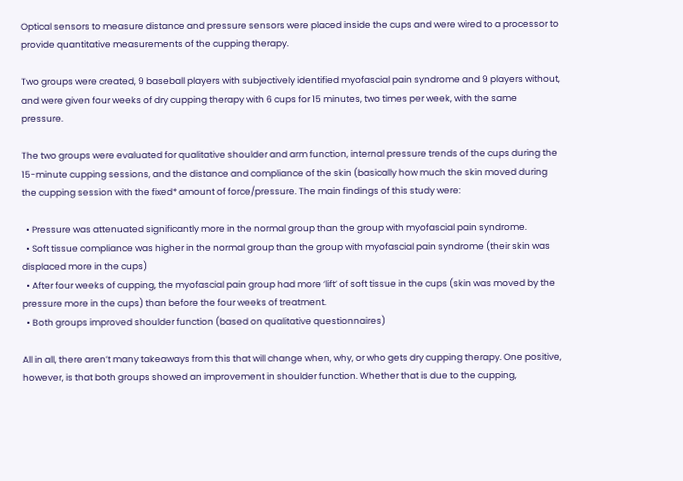Optical sensors to measure distance and pressure sensors were placed inside the cups and were wired to a processor to provide quantitative measurements of the cupping therapy.

Two groups were created, 9 baseball players with subjectively identified myofascial pain syndrome and 9 players without, and were given four weeks of dry cupping therapy with 6 cups for 15 minutes, two times per week, with the same pressure.

The two groups were evaluated for qualitative shoulder and arm function, internal pressure trends of the cups during the 15-minute cupping sessions, and the distance and compliance of the skin (basically how much the skin moved during the cupping session with the fixed* amount of force/pressure. The main findings of this study were:

  • Pressure was attenuated significantly more in the normal group than the group with myofascial pain syndrome.
  • Soft tissue compliance was higher in the normal group than the group with myofascial pain syndrome (their skin was displaced more in the cups)
  • After four weeks of cupping, the myofascial pain group had more ‘lift’ of soft tissue in the cups (skin was moved by the pressure more in the cups) than before the four weeks of treatment.
  • Both groups improved shoulder function (based on qualitative questionnaires)

All in all, there aren’t many takeaways from this that will change when, why, or who gets dry cupping therapy. One positive, however, is that both groups showed an improvement in shoulder function. Whether that is due to the cupping,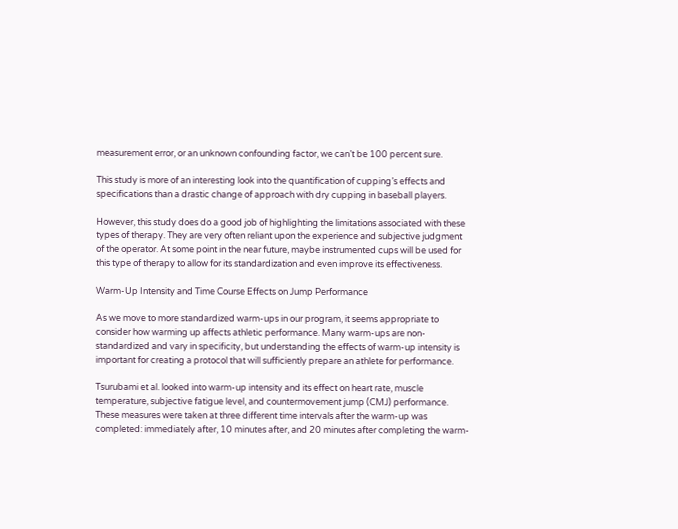measurement error, or an unknown confounding factor, we can’t be 100 percent sure.

This study is more of an interesting look into the quantification of cupping’s effects and specifications than a drastic change of approach with dry cupping in baseball players.

However, this study does do a good job of highlighting the limitations associated with these types of therapy. They are very often reliant upon the experience and subjective judgment of the operator. At some point in the near future, maybe instrumented cups will be used for this type of therapy to allow for its standardization and even improve its effectiveness.

Warm-Up Intensity and Time Course Effects on Jump Performance

As we move to more standardized warm-ups in our program, it seems appropriate to consider how warming up affects athletic performance. Many warm-ups are non-standardized and vary in specificity, but understanding the effects of warm-up intensity is important for creating a protocol that will sufficiently prepare an athlete for performance.

Tsurubami et al. looked into warm-up intensity and its effect on heart rate, muscle temperature, subjective fatigue level, and countermovement jump (CMJ) performance. These measures were taken at three different time intervals after the warm-up was completed: immediately after, 10 minutes after, and 20 minutes after completing the warm-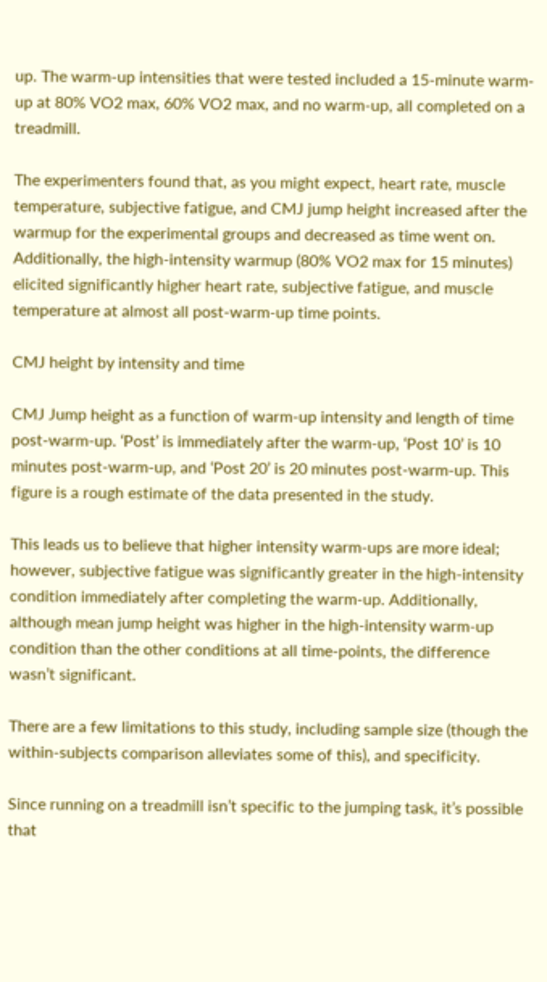up. The warm-up intensities that were tested included a 15-minute warm-up at 80% VO2 max, 60% VO2 max, and no warm-up, all completed on a treadmill.

The experimenters found that, as you might expect, heart rate, muscle temperature, subjective fatigue, and CMJ jump height increased after the warmup for the experimental groups and decreased as time went on. Additionally, the high-intensity warmup (80% VO2 max for 15 minutes) elicited significantly higher heart rate, subjective fatigue, and muscle temperature at almost all post-warm-up time points.

CMJ height by intensity and time

CMJ Jump height as a function of warm-up intensity and length of time post-warm-up. ‘Post’ is immediately after the warm-up, ‘Post 10’ is 10 minutes post-warm-up, and ‘Post 20’ is 20 minutes post-warm-up. This figure is a rough estimate of the data presented in the study.

This leads us to believe that higher intensity warm-ups are more ideal; however, subjective fatigue was significantly greater in the high-intensity condition immediately after completing the warm-up. Additionally, although mean jump height was higher in the high-intensity warm-up condition than the other conditions at all time-points, the difference wasn’t significant.

There are a few limitations to this study, including sample size (though the within-subjects comparison alleviates some of this), and specificity.

Since running on a treadmill isn’t specific to the jumping task, it’s possible that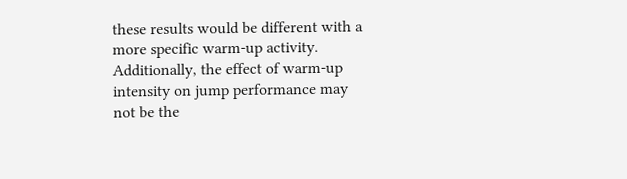these results would be different with a more specific warm-up activity. Additionally, the effect of warm-up intensity on jump performance may not be the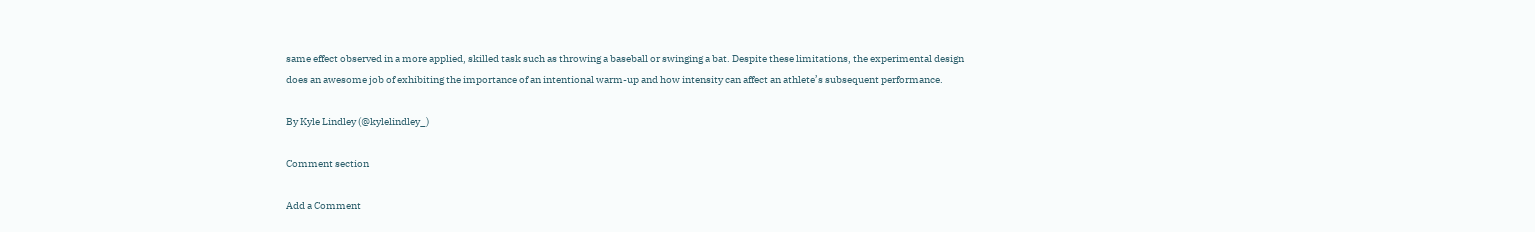same effect observed in a more applied, skilled task such as throwing a baseball or swinging a bat. Despite these limitations, the experimental design does an awesome job of exhibiting the importance of an intentional warm-up and how intensity can affect an athlete’s subsequent performance.

By Kyle Lindley (@kylelindley_)

Comment section

Add a Comment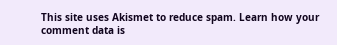This site uses Akismet to reduce spam. Learn how your comment data is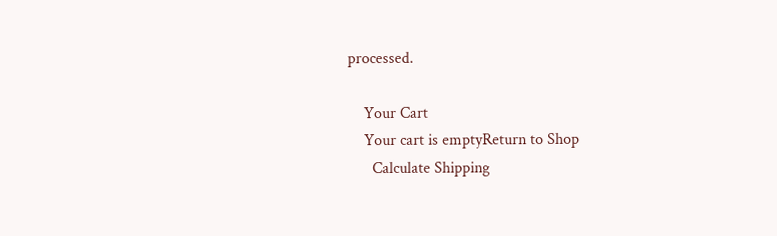processed.

    Your Cart
    Your cart is emptyReturn to Shop
      Calculate Shipping